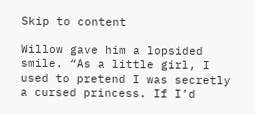Skip to content

Willow gave him a lopsided smile. “As a little girl, I used to pretend I was secretly a cursed princess. If I’d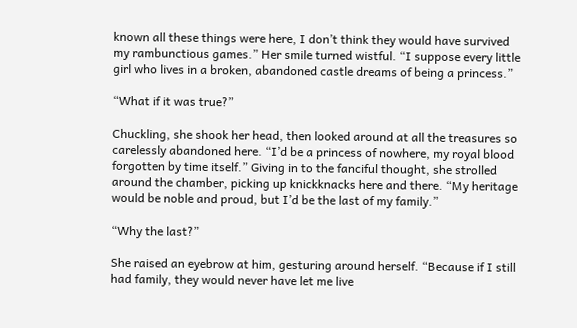known all these things were here, I don’t think they would have survived my rambunctious games.” Her smile turned wistful. “I suppose every little girl who lives in a broken, abandoned castle dreams of being a princess.”

“What if it was true?”

Chuckling, she shook her head, then looked around at all the treasures so carelessly abandoned here. “I’d be a princess of nowhere, my royal blood forgotten by time itself.” Giving in to the fanciful thought, she strolled around the chamber, picking up knickknacks here and there. “My heritage would be noble and proud, but I’d be the last of my family.”

“Why the last?”

She raised an eyebrow at him, gesturing around herself. “Because if I still had family, they would never have let me live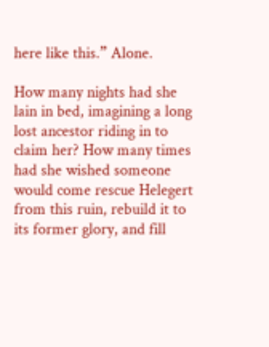here like this.” Alone.

How many nights had she lain in bed, imagining a long lost ancestor riding in to claim her? How many times had she wished someone would come rescue Helegert from this ruin, rebuild it to its former glory, and fill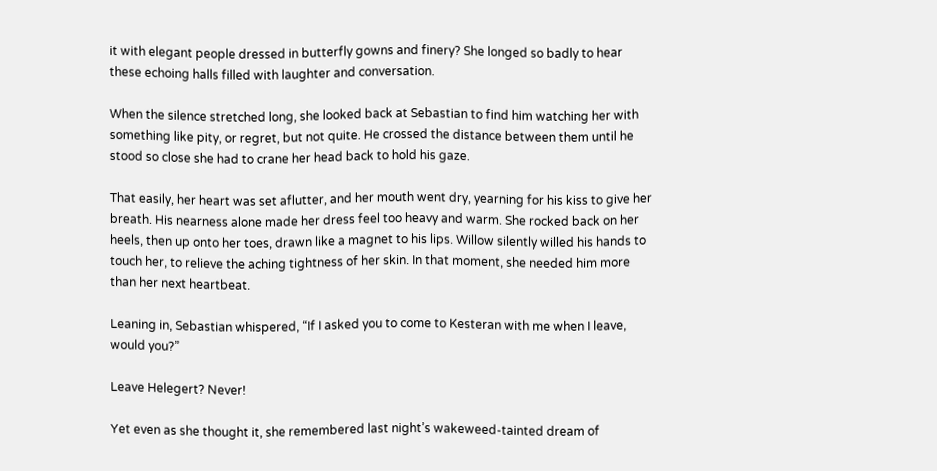it with elegant people dressed in butterfly gowns and finery? She longed so badly to hear these echoing halls filled with laughter and conversation.

When the silence stretched long, she looked back at Sebastian to find him watching her with something like pity, or regret, but not quite. He crossed the distance between them until he stood so close she had to crane her head back to hold his gaze.

That easily, her heart was set aflutter, and her mouth went dry, yearning for his kiss to give her breath. His nearness alone made her dress feel too heavy and warm. She rocked back on her heels, then up onto her toes, drawn like a magnet to his lips. Willow silently willed his hands to touch her, to relieve the aching tightness of her skin. In that moment, she needed him more than her next heartbeat.

Leaning in, Sebastian whispered, “If I asked you to come to Kesteran with me when I leave, would you?”

Leave Helegert? Never!

Yet even as she thought it, she remembered last night’s wakeweed-tainted dream of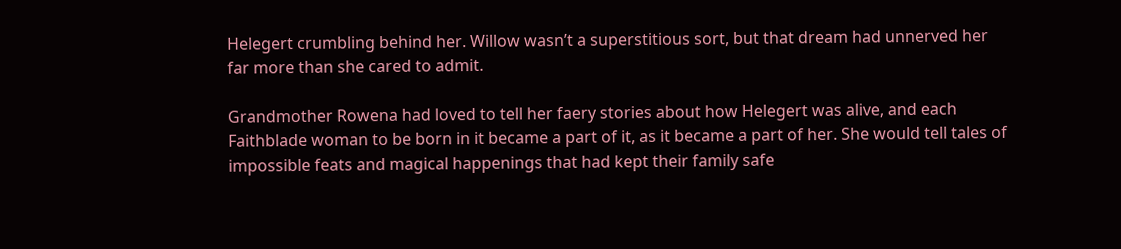Helegert crumbling behind her. Willow wasn’t a superstitious sort, but that dream had unnerved her far more than she cared to admit.

Grandmother Rowena had loved to tell her faery stories about how Helegert was alive, and each Faithblade woman to be born in it became a part of it, as it became a part of her. She would tell tales of impossible feats and magical happenings that had kept their family safe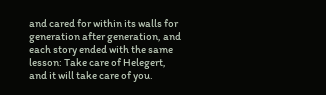and cared for within its walls for generation after generation, and each story ended with the same lesson: Take care of Helegert, and it will take care of you.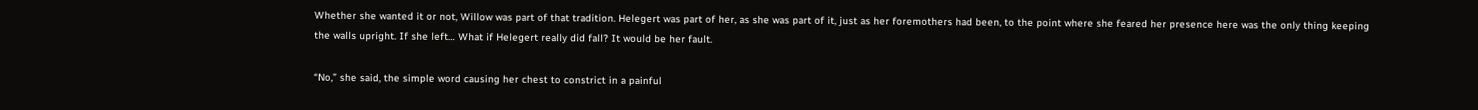Whether she wanted it or not, Willow was part of that tradition. Helegert was part of her, as she was part of it, just as her foremothers had been, to the point where she feared her presence here was the only thing keeping the walls upright. If she left… What if Helegert really did fall? It would be her fault.

“No,” she said, the simple word causing her chest to constrict in a painful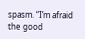spasm. “I’m afraid the good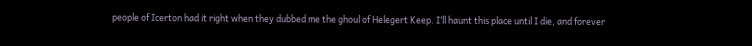people of Icerton had it right when they dubbed me the ghoul of Helegert Keep. I’ll haunt this place until I die, and forever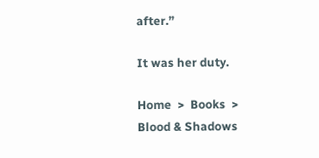after.”

It was her duty.

Home  >  Books  >  Blood & Shadows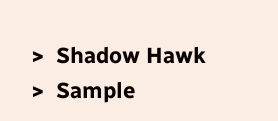>  Shadow Hawk  >  Sample